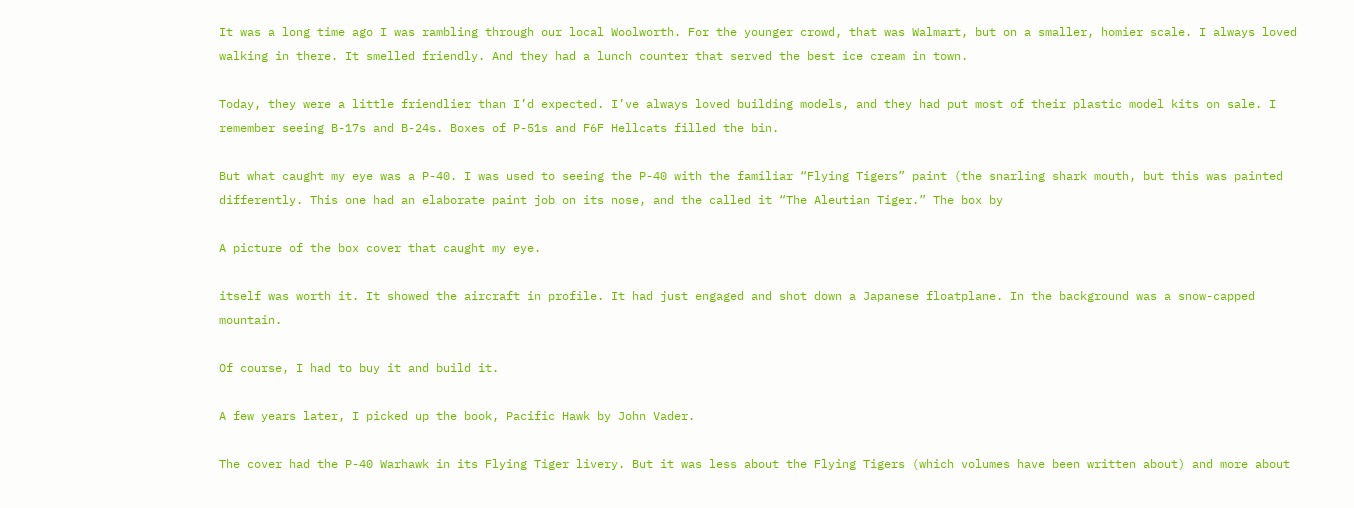It was a long time ago I was rambling through our local Woolworth. For the younger crowd, that was Walmart, but on a smaller, homier scale. I always loved walking in there. It smelled friendly. And they had a lunch counter that served the best ice cream in town.

Today, they were a little friendlier than I’d expected. I’ve always loved building models, and they had put most of their plastic model kits on sale. I remember seeing B-17s and B-24s. Boxes of P-51s and F6F Hellcats filled the bin.

But what caught my eye was a P-40. I was used to seeing the P-40 with the familiar “Flying Tigers” paint (the snarling shark mouth, but this was painted differently. This one had an elaborate paint job on its nose, and the called it “The Aleutian Tiger.” The box by

A picture of the box cover that caught my eye.

itself was worth it. It showed the aircraft in profile. It had just engaged and shot down a Japanese floatplane. In the background was a snow-capped mountain.

Of course, I had to buy it and build it.

A few years later, I picked up the book, Pacific Hawk by John Vader.

The cover had the P-40 Warhawk in its Flying Tiger livery. But it was less about the Flying Tigers (which volumes have been written about) and more about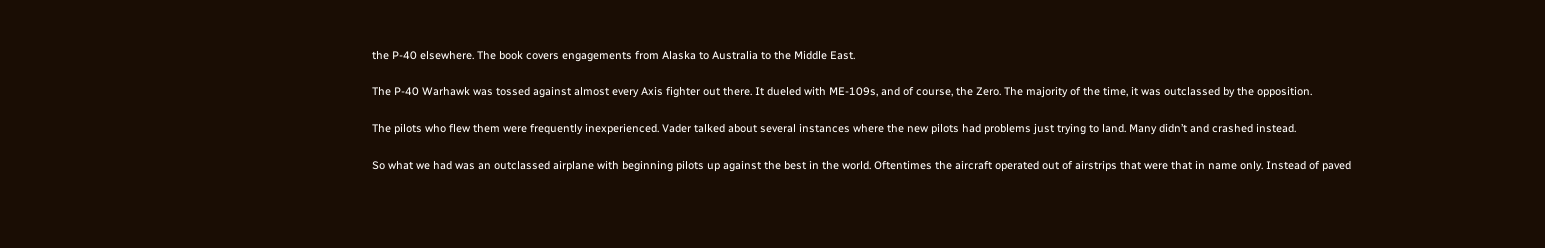the P-40 elsewhere. The book covers engagements from Alaska to Australia to the Middle East.

The P-40 Warhawk was tossed against almost every Axis fighter out there. It dueled with ME-109s, and of course, the Zero. The majority of the time, it was outclassed by the opposition.

The pilots who flew them were frequently inexperienced. Vader talked about several instances where the new pilots had problems just trying to land. Many didn’t and crashed instead.

So what we had was an outclassed airplane with beginning pilots up against the best in the world. Oftentimes the aircraft operated out of airstrips that were that in name only. Instead of paved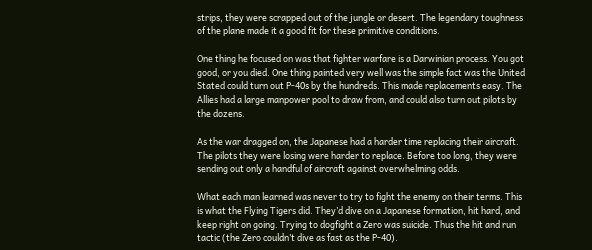strips, they were scrapped out of the jungle or desert. The legendary toughness of the plane made it a good fit for these primitive conditions.

One thing he focused on was that fighter warfare is a Darwinian process. You got good, or you died. One thing painted very well was the simple fact was the United Stated could turn out P-40s by the hundreds. This made replacements easy. The Allies had a large manpower pool to draw from, and could also turn out pilots by the dozens.

As the war dragged on, the Japanese had a harder time replacing their aircraft. The pilots they were losing were harder to replace. Before too long, they were sending out only a handful of aircraft against overwhelming odds.

What each man learned was never to try to fight the enemy on their terms. This is what the Flying Tigers did. They’d dive on a Japanese formation, hit hard, and keep right on going. Trying to dogfight a Zero was suicide. Thus the hit and run tactic (the Zero couldn’t dive as fast as the P-40).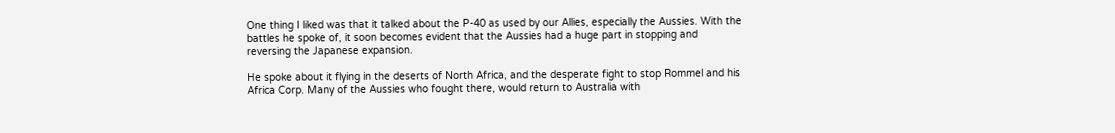One thing I liked was that it talked about the P-40 as used by our Allies, especially the Aussies. With the battles he spoke of, it soon becomes evident that the Aussies had a huge part in stopping and reversing the Japanese expansion.

He spoke about it flying in the deserts of North Africa, and the desperate fight to stop Rommel and his Africa Corp. Many of the Aussies who fought there, would return to Australia with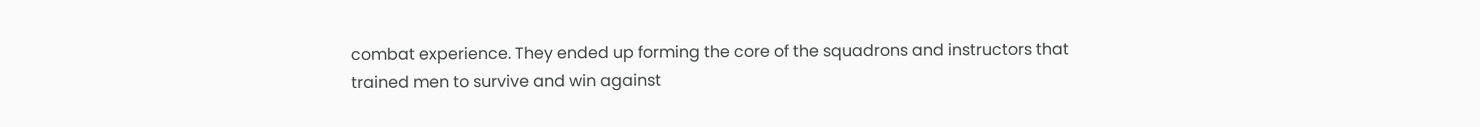combat experience. They ended up forming the core of the squadrons and instructors that trained men to survive and win against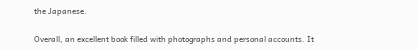the Japanese.

Overall, an excellent book filled with photographs and personal accounts. It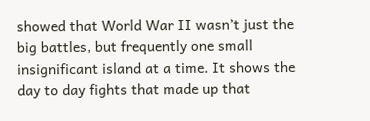showed that World War II wasn’t just the big battles, but frequently one small insignificant island at a time. It shows the day to day fights that made up that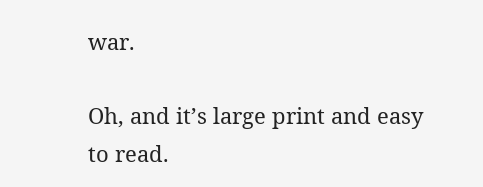war.

Oh, and it’s large print and easy to read.